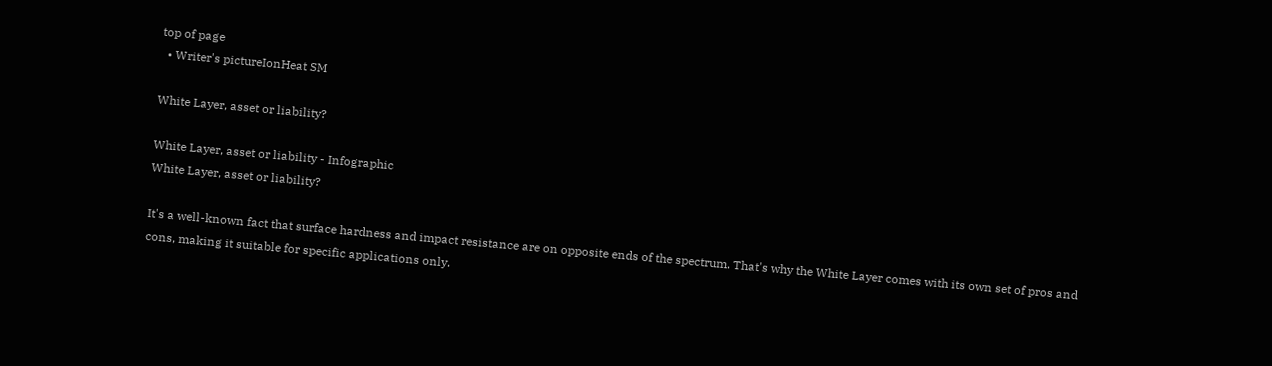top of page
  • Writer's pictureIonHeat SM

White Layer, asset or liability?

White Layer, asset or liability - Infographic
White Layer, asset or liability?

It's a well-known fact that surface hardness and impact resistance are on opposite ends of the spectrum. That's why the White Layer comes with its own set of pros and cons, making it suitable for specific applications only.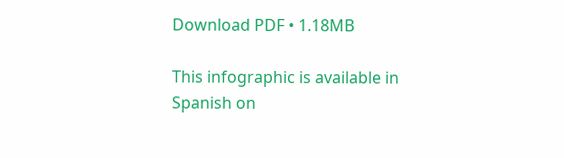Download PDF • 1.18MB

This infographic is available in Spanish on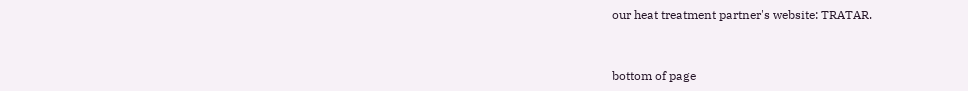our heat treatment partner's website: TRATAR.


bottom of page